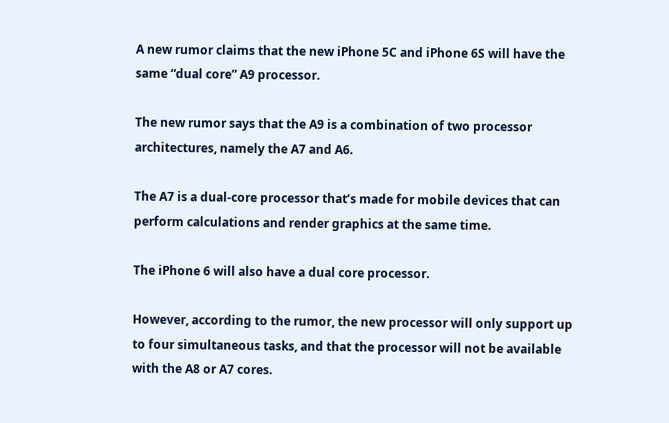A new rumor claims that the new iPhone 5C and iPhone 6S will have the same “dual core” A9 processor.

The new rumor says that the A9 is a combination of two processor architectures, namely the A7 and A6.

The A7 is a dual-core processor that’s made for mobile devices that can perform calculations and render graphics at the same time.

The iPhone 6 will also have a dual core processor.

However, according to the rumor, the new processor will only support up to four simultaneous tasks, and that the processor will not be available with the A8 or A7 cores.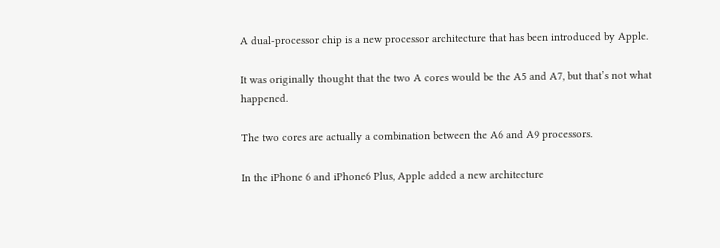A dual-processor chip is a new processor architecture that has been introduced by Apple.

It was originally thought that the two A cores would be the A5 and A7, but that’s not what happened.

The two cores are actually a combination between the A6 and A9 processors.

In the iPhone 6 and iPhone6 Plus, Apple added a new architecture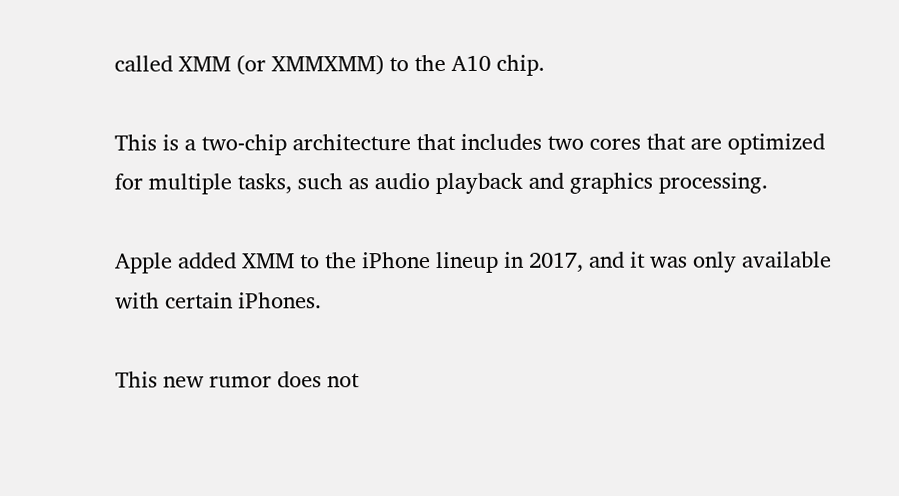called XMM (or XMMXMM) to the A10 chip.

This is a two-chip architecture that includes two cores that are optimized for multiple tasks, such as audio playback and graphics processing.

Apple added XMM to the iPhone lineup in 2017, and it was only available with certain iPhones.

This new rumor does not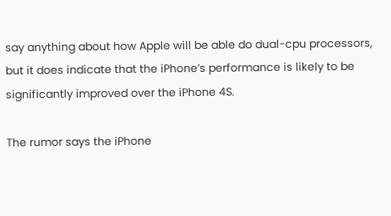say anything about how Apple will be able do dual-cpu processors, but it does indicate that the iPhone’s performance is likely to be significantly improved over the iPhone 4S.

The rumor says the iPhone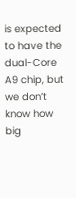is expected to have the dual-Core A9 chip, but we don’t know how big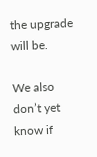the upgrade will be.

We also don’t yet know if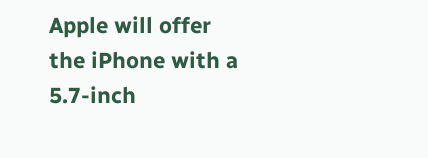Apple will offer the iPhone with a 5.7-inch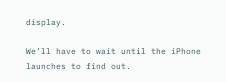display.

We’ll have to wait until the iPhone launches to find out.